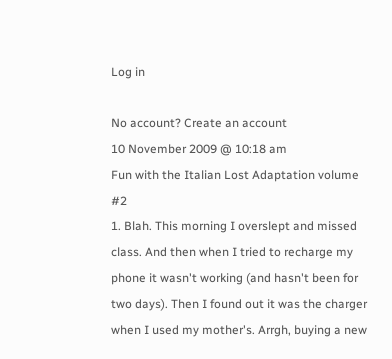Log in

No account? Create an account
10 November 2009 @ 10:18 am
Fun with the Italian Lost Adaptation volume #2
1. Blah. This morning I overslept and missed class. And then when I tried to recharge my phone it wasn't working (and hasn't been for two days). Then I found out it was the charger when I used my mother's. Arrgh, buying a new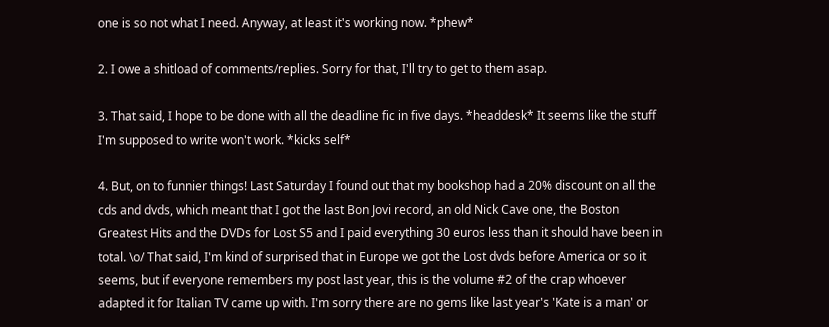one is so not what I need. Anyway, at least it's working now. *phew*

2. I owe a shitload of comments/replies. Sorry for that, I'll try to get to them asap.

3. That said, I hope to be done with all the deadline fic in five days. *headdesk* It seems like the stuff I'm supposed to write won't work. *kicks self*

4. But, on to funnier things! Last Saturday I found out that my bookshop had a 20% discount on all the cds and dvds, which meant that I got the last Bon Jovi record, an old Nick Cave one, the Boston Greatest Hits and the DVDs for Lost S5 and I paid everything 30 euros less than it should have been in total. \o/ That said, I'm kind of surprised that in Europe we got the Lost dvds before America or so it seems, but if everyone remembers my post last year, this is the volume #2 of the crap whoever adapted it for Italian TV came up with. I'm sorry there are no gems like last year's 'Kate is a man' or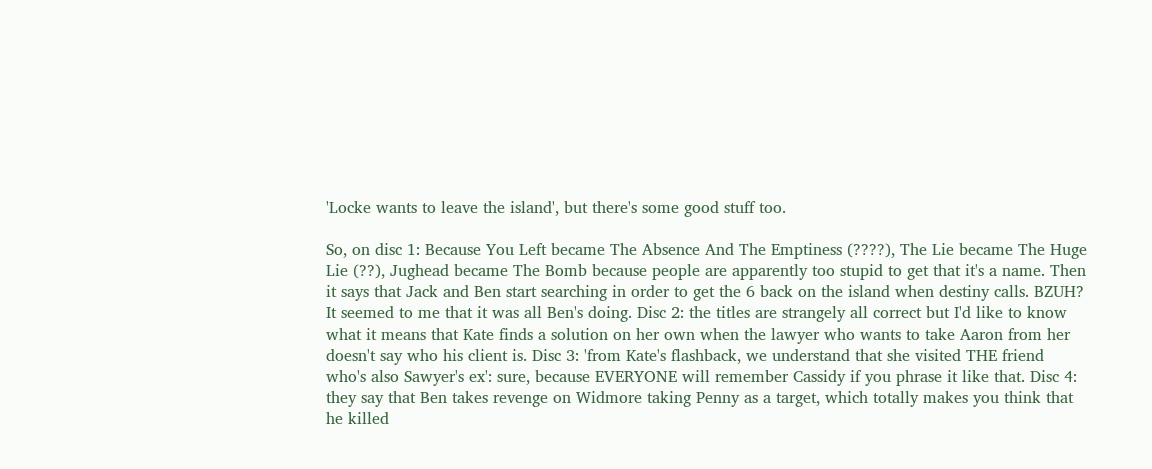'Locke wants to leave the island', but there's some good stuff too.

So, on disc 1: Because You Left became The Absence And The Emptiness (????), The Lie became The Huge Lie (??), Jughead became The Bomb because people are apparently too stupid to get that it's a name. Then it says that Jack and Ben start searching in order to get the 6 back on the island when destiny calls. BZUH? It seemed to me that it was all Ben's doing. Disc 2: the titles are strangely all correct but I'd like to know what it means that Kate finds a solution on her own when the lawyer who wants to take Aaron from her doesn't say who his client is. Disc 3: 'from Kate's flashback, we understand that she visited THE friend who's also Sawyer's ex': sure, because EVERYONE will remember Cassidy if you phrase it like that. Disc 4: they say that Ben takes revenge on Widmore taking Penny as a target, which totally makes you think that he killed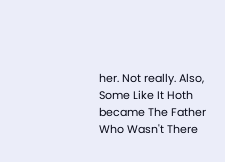her. Not really. Also, Some Like It Hoth became The Father Who Wasn't There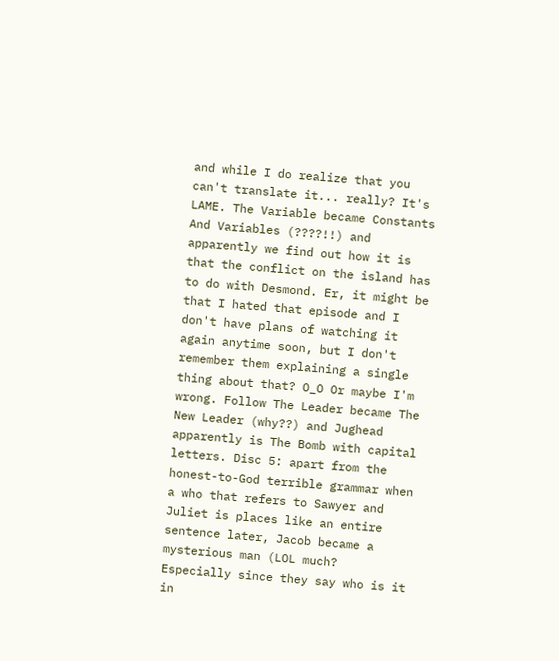and while I do realize that you can't translate it... really? It's LAME. The Variable became Constants And Variables (????!!) and apparently we find out how it is that the conflict on the island has to do with Desmond. Er, it might be that I hated that episode and I don't have plans of watching it again anytime soon, but I don't remember them explaining a single thing about that? O_O Or maybe I'm wrong. Follow The Leader became The New Leader (why??) and Jughead apparently is The Bomb with capital letters. Disc 5: apart from the honest-to-God terrible grammar when a who that refers to Sawyer and Juliet is places like an entire sentence later, Jacob became a mysterious man (LOL much? Especially since they say who is it in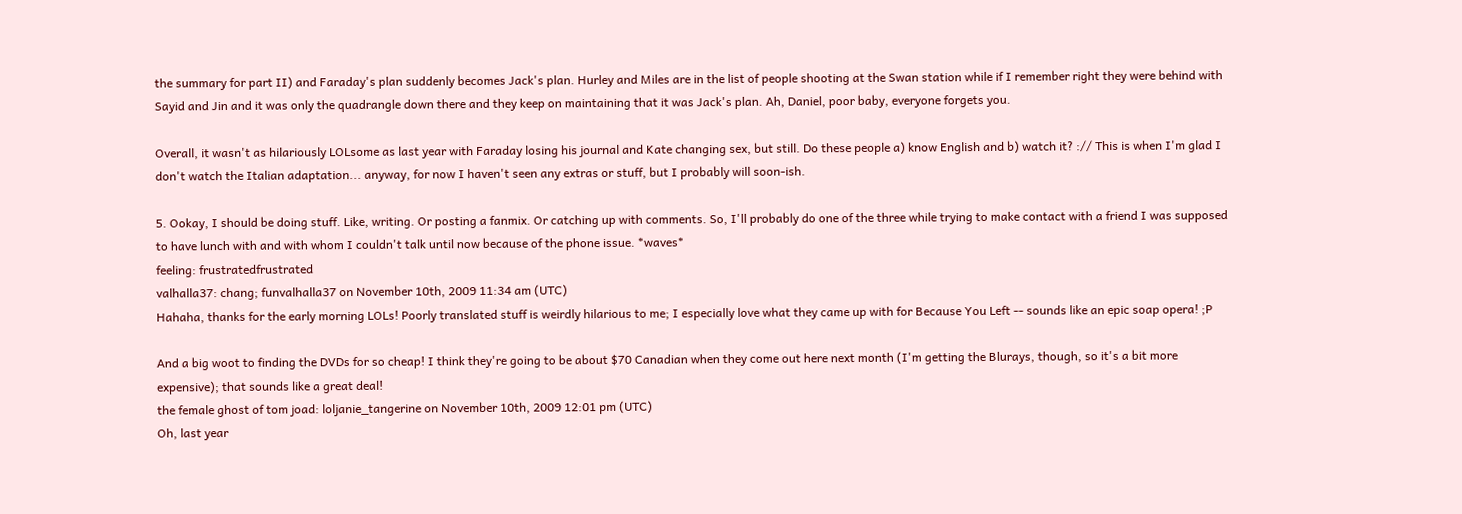the summary for part II) and Faraday's plan suddenly becomes Jack's plan. Hurley and Miles are in the list of people shooting at the Swan station while if I remember right they were behind with Sayid and Jin and it was only the quadrangle down there and they keep on maintaining that it was Jack's plan. Ah, Daniel, poor baby, everyone forgets you.

Overall, it wasn't as hilariously LOLsome as last year with Faraday losing his journal and Kate changing sex, but still. Do these people a) know English and b) watch it? :// This is when I'm glad I don't watch the Italian adaptation... anyway, for now I haven't seen any extras or stuff, but I probably will soon-ish.

5. Ookay, I should be doing stuff. Like, writing. Or posting a fanmix. Or catching up with comments. So, I'll probably do one of the three while trying to make contact with a friend I was supposed to have lunch with and with whom I couldn't talk until now because of the phone issue. *waves*
feeling: frustratedfrustrated
valhalla37: chang; funvalhalla37 on November 10th, 2009 11:34 am (UTC)
Hahaha, thanks for the early morning LOLs! Poorly translated stuff is weirdly hilarious to me; I especially love what they came up with for Because You Left -- sounds like an epic soap opera! ;P

And a big woot to finding the DVDs for so cheap! I think they're going to be about $70 Canadian when they come out here next month (I'm getting the Blurays, though, so it's a bit more expensive); that sounds like a great deal!
the female ghost of tom joad: loljanie_tangerine on November 10th, 2009 12:01 pm (UTC)
Oh, last year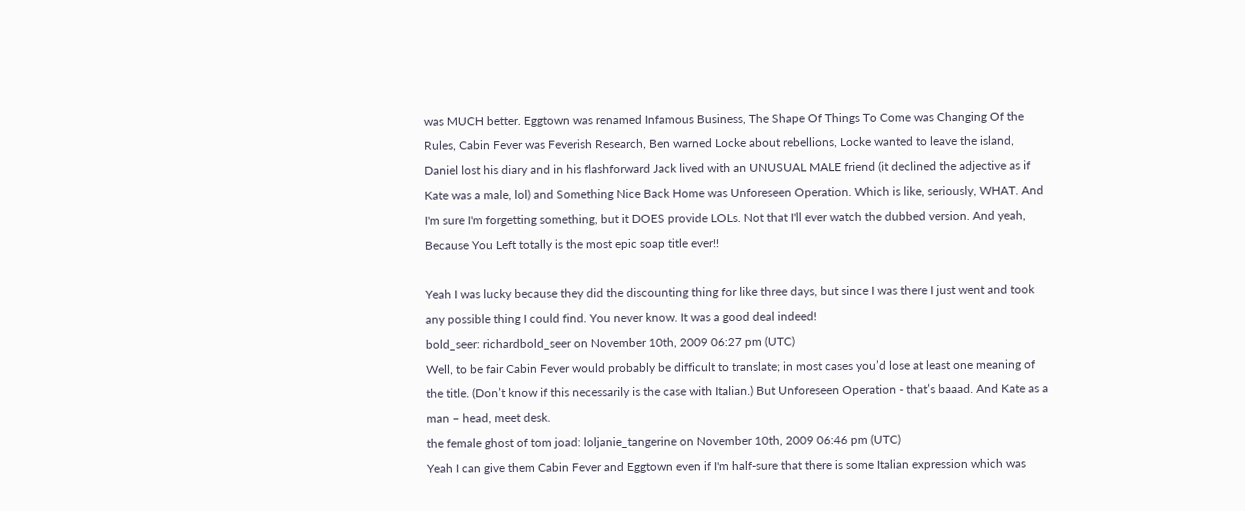was MUCH better. Eggtown was renamed Infamous Business, The Shape Of Things To Come was Changing Of the Rules, Cabin Fever was Feverish Research, Ben warned Locke about rebellions, Locke wanted to leave the island, Daniel lost his diary and in his flashforward Jack lived with an UNUSUAL MALE friend (it declined the adjective as if Kate was a male, lol) and Something Nice Back Home was Unforeseen Operation. Which is like, seriously, WHAT. And I'm sure I'm forgetting something, but it DOES provide LOLs. Not that I'll ever watch the dubbed version. And yeah, Because You Left totally is the most epic soap title ever!!

Yeah I was lucky because they did the discounting thing for like three days, but since I was there I just went and took any possible thing I could find. You never know. It was a good deal indeed!
bold_seer: richardbold_seer on November 10th, 2009 06:27 pm (UTC)
Well, to be fair Cabin Fever would probably be difficult to translate; in most cases you’d lose at least one meaning of the title. (Don’t know if this necessarily is the case with Italian.) But Unforeseen Operation - that’s baaad. And Kate as a man – head, meet desk.
the female ghost of tom joad: loljanie_tangerine on November 10th, 2009 06:46 pm (UTC)
Yeah I can give them Cabin Fever and Eggtown even if I'm half-sure that there is some Italian expression which was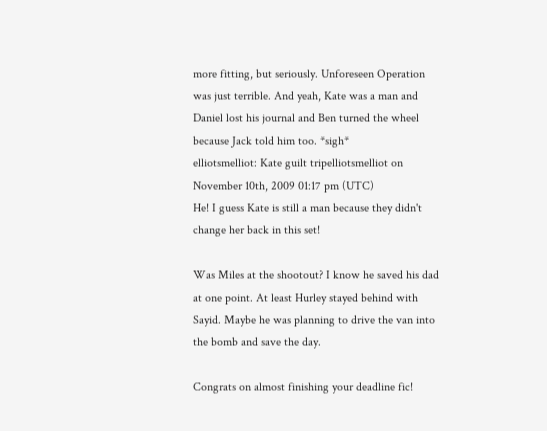more fitting, but seriously. Unforeseen Operation was just terrible. And yeah, Kate was a man and Daniel lost his journal and Ben turned the wheel because Jack told him too. *sigh*
elliotsmelliot: Kate guilt tripelliotsmelliot on November 10th, 2009 01:17 pm (UTC)
He! I guess Kate is still a man because they didn't change her back in this set!

Was Miles at the shootout? I know he saved his dad at one point. At least Hurley stayed behind with Sayid. Maybe he was planning to drive the van into the bomb and save the day.

Congrats on almost finishing your deadline fic!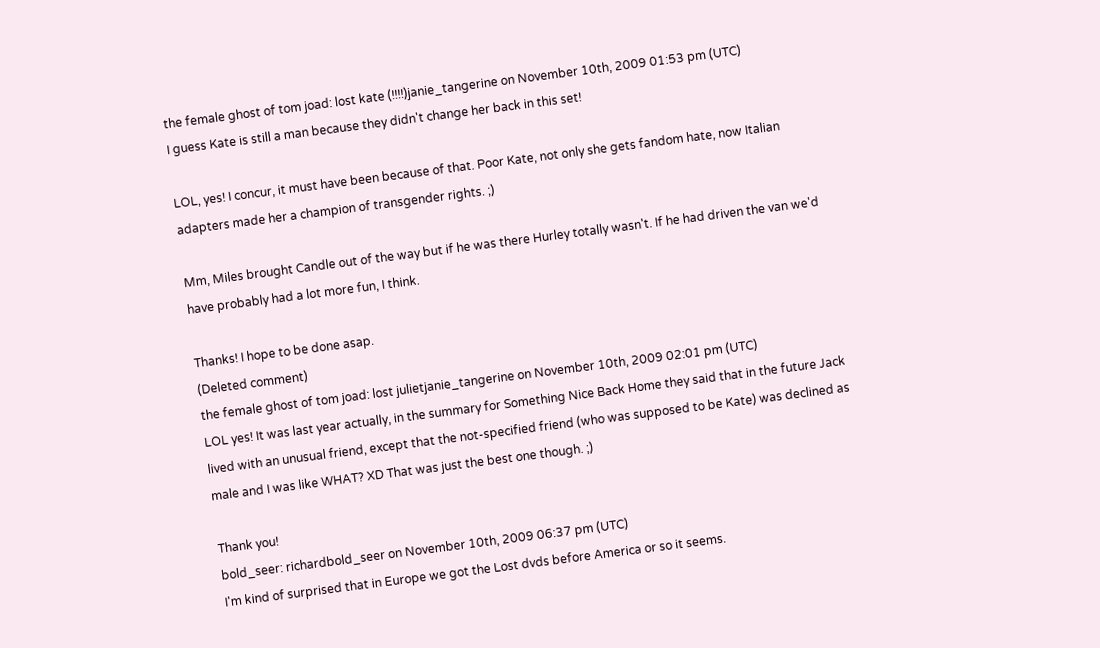the female ghost of tom joad: lost kate (!!!!)janie_tangerine on November 10th, 2009 01:53 pm (UTC)
I guess Kate is still a man because they didn't change her back in this set!

LOL, yes! I concur, it must have been because of that. Poor Kate, not only she gets fandom hate, now Italian adapters made her a champion of transgender rights. ;)

Mm, Miles brought Candle out of the way but if he was there Hurley totally wasn't. If he had driven the van we'd have probably had a lot more fun, I think.

Thanks! I hope to be done asap.
(Deleted comment)
the female ghost of tom joad: lost julietjanie_tangerine on November 10th, 2009 02:01 pm (UTC)
LOL yes! It was last year actually, in the summary for Something Nice Back Home they said that in the future Jack lived with an unusual friend, except that the not-specified friend (who was supposed to be Kate) was declined as male and I was like WHAT? XD That was just the best one though. ;)

Thank you!
bold_seer: richardbold_seer on November 10th, 2009 06:37 pm (UTC)
I'm kind of surprised that in Europe we got the Lost dvds before America or so it seems.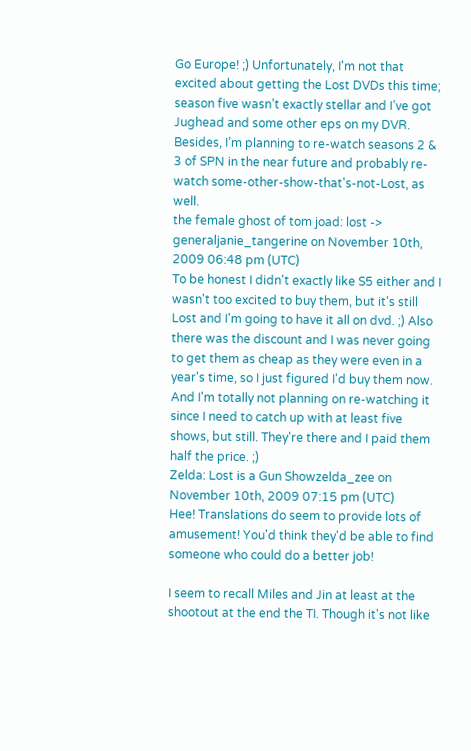Go Europe! ;) Unfortunately, I'm not that excited about getting the Lost DVDs this time; season five wasn’t exactly stellar and I’ve got Jughead and some other eps on my DVR. Besides, I’m planning to re-watch seasons 2 & 3 of SPN in the near future and probably re-watch some-other-show-that's-not-Lost, as well.
the female ghost of tom joad: lost -> generaljanie_tangerine on November 10th, 2009 06:48 pm (UTC)
To be honest I didn't exactly like S5 either and I wasn't too excited to buy them, but it's still Lost and I'm going to have it all on dvd. ;) Also there was the discount and I was never going to get them as cheap as they were even in a year's time, so I just figured I'd buy them now. And I'm totally not planning on re-watching it since I need to catch up with at least five shows, but still. They're there and I paid them half the price. ;)
Zelda: Lost is a Gun Showzelda_zee on November 10th, 2009 07:15 pm (UTC)
Hee! Translations do seem to provide lots of amusement! You'd think they'd be able to find someone who could do a better job!

I seem to recall Miles and Jin at least at the shootout at the end the TI. Though it's not like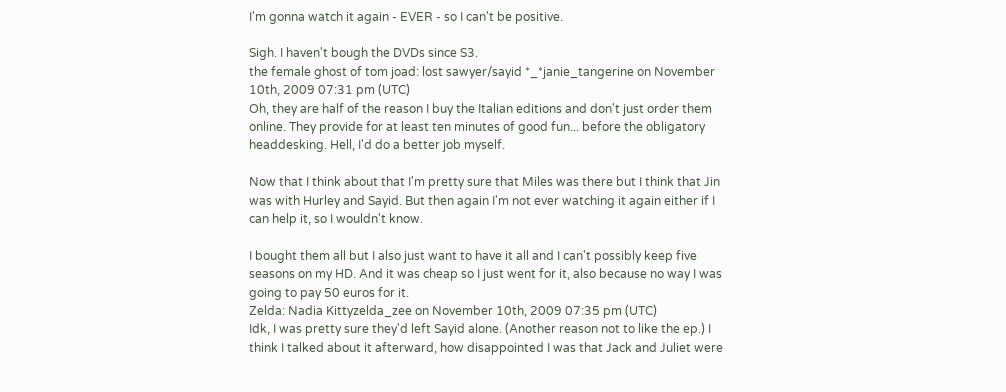I'm gonna watch it again - EVER - so I can't be positive.

Sigh. I haven't bough the DVDs since S3.
the female ghost of tom joad: lost sawyer/sayid *_*janie_tangerine on November 10th, 2009 07:31 pm (UTC)
Oh, they are half of the reason I buy the Italian editions and don't just order them online. They provide for at least ten minutes of good fun... before the obligatory headdesking. Hell, I'd do a better job myself.

Now that I think about that I'm pretty sure that Miles was there but I think that Jin was with Hurley and Sayid. But then again I'm not ever watching it again either if I can help it, so I wouldn't know.

I bought them all but I also just want to have it all and I can't possibly keep five seasons on my HD. And it was cheap so I just went for it, also because no way I was going to pay 50 euros for it.
Zelda: Nadia Kittyzelda_zee on November 10th, 2009 07:35 pm (UTC)
Idk, I was pretty sure they'd left Sayid alone. (Another reason not to like the ep.) I think I talked about it afterward, how disappointed I was that Jack and Juliet were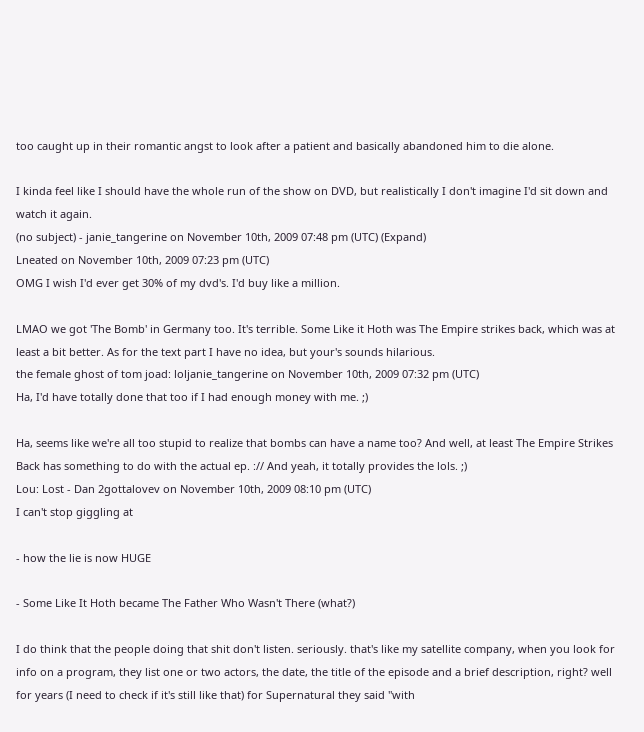too caught up in their romantic angst to look after a patient and basically abandoned him to die alone.

I kinda feel like I should have the whole run of the show on DVD, but realistically I don't imagine I'd sit down and watch it again.
(no subject) - janie_tangerine on November 10th, 2009 07:48 pm (UTC) (Expand)
Lneated on November 10th, 2009 07:23 pm (UTC)
OMG I wish I'd ever get 30% of my dvd's. I'd buy like a million.

LMAO we got 'The Bomb' in Germany too. It's terrible. Some Like it Hoth was The Empire strikes back, which was at least a bit better. As for the text part I have no idea, but your's sounds hilarious.
the female ghost of tom joad: loljanie_tangerine on November 10th, 2009 07:32 pm (UTC)
Ha, I'd have totally done that too if I had enough money with me. ;)

Ha, seems like we're all too stupid to realize that bombs can have a name too? And well, at least The Empire Strikes Back has something to do with the actual ep. :// And yeah, it totally provides the lols. ;)
Lou: Lost - Dan 2gottalovev on November 10th, 2009 08:10 pm (UTC)
I can't stop giggling at

- how the lie is now HUGE

- Some Like It Hoth became The Father Who Wasn't There (what?)

I do think that the people doing that shit don't listen. seriously. that's like my satellite company, when you look for info on a program, they list one or two actors, the date, the title of the episode and a brief description, right? well for years (I need to check if it's still like that) for Supernatural they said "with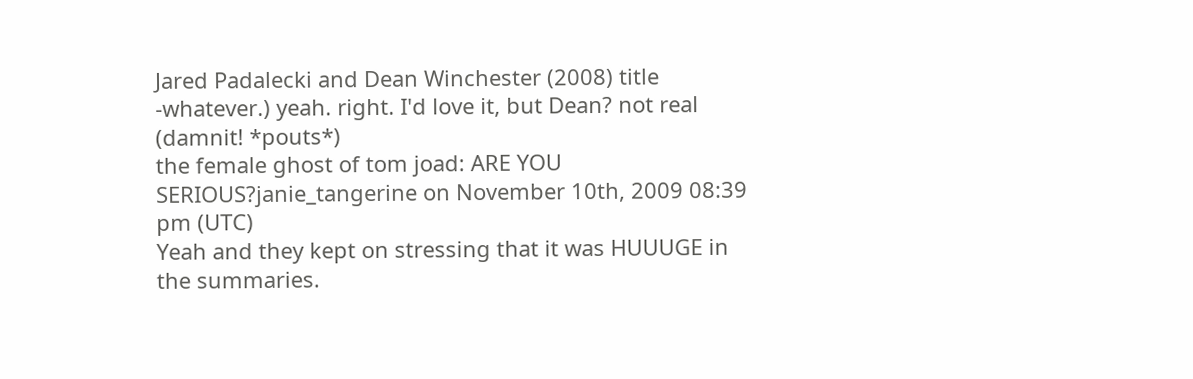Jared Padalecki and Dean Winchester (2008) title -whatever.) yeah. right. I'd love it, but Dean? not real (damnit! *pouts*)
the female ghost of tom joad: ARE YOU SERIOUS?janie_tangerine on November 10th, 2009 08:39 pm (UTC)
Yeah and they kept on stressing that it was HUUUGE in the summaries.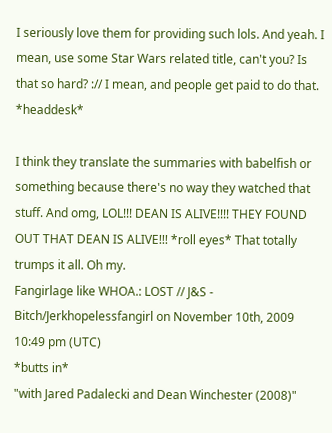I seriously love them for providing such lols. And yeah. I mean, use some Star Wars related title, can't you? Is that so hard? :// I mean, and people get paid to do that. *headdesk*

I think they translate the summaries with babelfish or something because there's no way they watched that stuff. And omg, LOL!!! DEAN IS ALIVE!!!! THEY FOUND OUT THAT DEAN IS ALIVE!!! *roll eyes* That totally trumps it all. Oh my.
Fangirlage like WHOA.: LOST // J&S - Bitch/Jerkhopelessfangirl on November 10th, 2009 10:49 pm (UTC)
*butts in*
"with Jared Padalecki and Dean Winchester (2008)"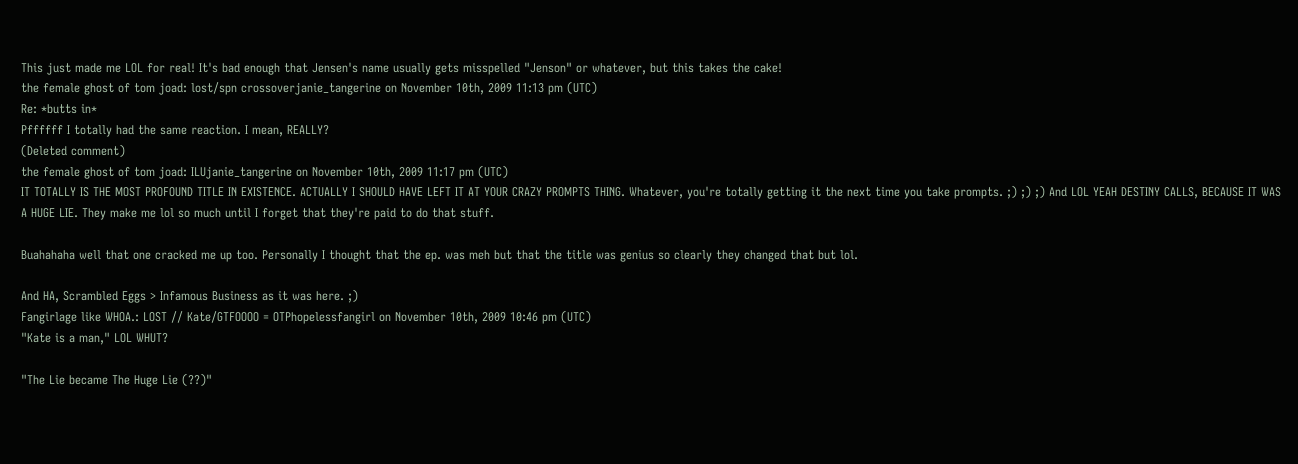This just made me LOL for real! It's bad enough that Jensen's name usually gets misspelled "Jenson" or whatever, but this takes the cake!
the female ghost of tom joad: lost/spn crossoverjanie_tangerine on November 10th, 2009 11:13 pm (UTC)
Re: *butts in*
Pffffff I totally had the same reaction. I mean, REALLY?
(Deleted comment)
the female ghost of tom joad: ILUjanie_tangerine on November 10th, 2009 11:17 pm (UTC)
IT TOTALLY IS THE MOST PROFOUND TITLE IN EXISTENCE. ACTUALLY I SHOULD HAVE LEFT IT AT YOUR CRAZY PROMPTS THING. Whatever, you're totally getting it the next time you take prompts. ;) ;) ;) And LOL YEAH DESTINY CALLS, BECAUSE IT WAS A HUGE LIE. They make me lol so much until I forget that they're paid to do that stuff.

Buahahaha well that one cracked me up too. Personally I thought that the ep. was meh but that the title was genius so clearly they changed that but lol.

And HA, Scrambled Eggs > Infamous Business as it was here. ;)
Fangirlage like WHOA.: LOST // Kate/GTFOOOO = OTPhopelessfangirl on November 10th, 2009 10:46 pm (UTC)
"Kate is a man," LOL WHUT?

"The Lie became The Huge Lie (??)"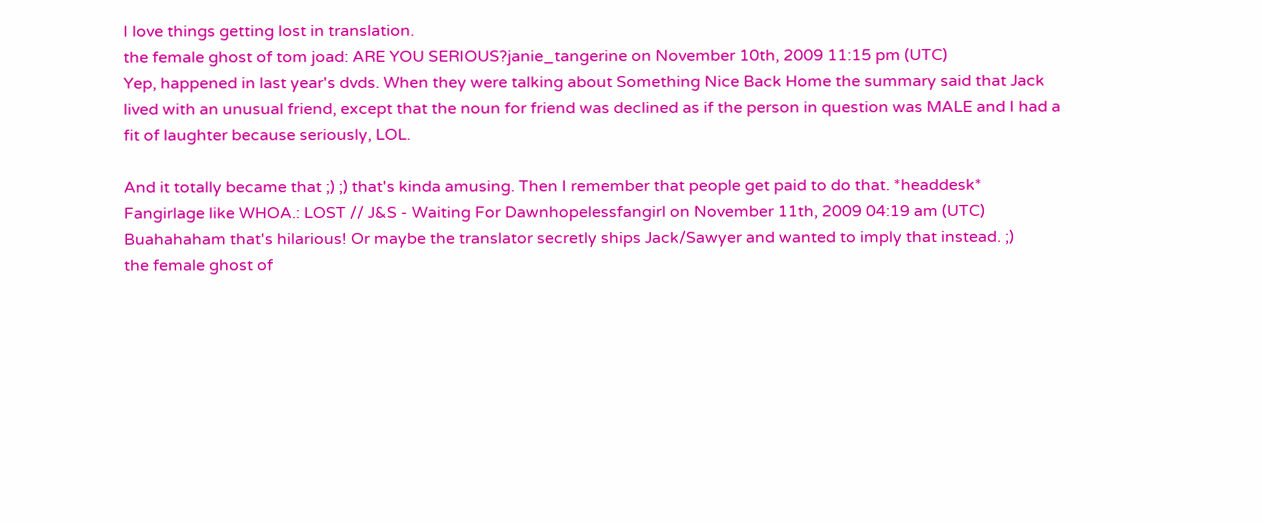I love things getting lost in translation.
the female ghost of tom joad: ARE YOU SERIOUS?janie_tangerine on November 10th, 2009 11:15 pm (UTC)
Yep, happened in last year's dvds. When they were talking about Something Nice Back Home the summary said that Jack lived with an unusual friend, except that the noun for friend was declined as if the person in question was MALE and I had a fit of laughter because seriously, LOL.

And it totally became that ;) ;) that's kinda amusing. Then I remember that people get paid to do that. *headdesk*
Fangirlage like WHOA.: LOST // J&S - Waiting For Dawnhopelessfangirl on November 11th, 2009 04:19 am (UTC)
Buahahaham that's hilarious! Or maybe the translator secretly ships Jack/Sawyer and wanted to imply that instead. ;)
the female ghost of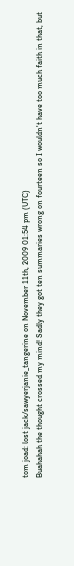tom joad: lost jack/sawyerjanie_tangerine on November 11th, 2009 01:54 pm (UTC)
Buahahah the thought crossed my mind! Sadly they got ten summaries wrong on fourteen so I wouldn't have too much faith in that, but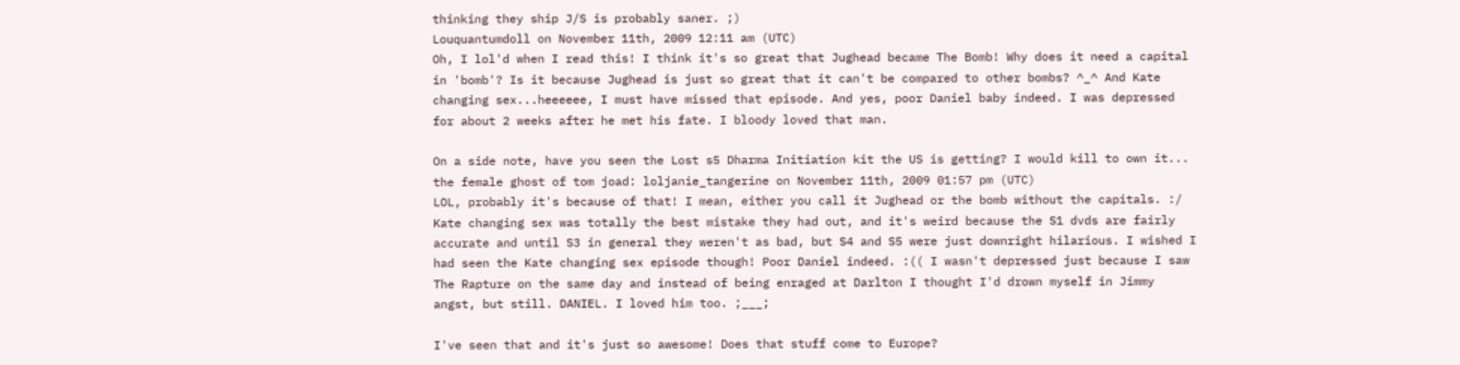thinking they ship J/S is probably saner. ;)
Louquantumdoll on November 11th, 2009 12:11 am (UTC)
Oh, I lol'd when I read this! I think it's so great that Jughead became The Bomb! Why does it need a capital in 'bomb'? Is it because Jughead is just so great that it can't be compared to other bombs? ^_^ And Kate changing sex...heeeeee, I must have missed that episode. And yes, poor Daniel baby indeed. I was depressed for about 2 weeks after he met his fate. I bloody loved that man.

On a side note, have you seen the Lost s5 Dharma Initiation kit the US is getting? I would kill to own it...
the female ghost of tom joad: loljanie_tangerine on November 11th, 2009 01:57 pm (UTC)
LOL, probably it's because of that! I mean, either you call it Jughead or the bomb without the capitals. :/ Kate changing sex was totally the best mistake they had out, and it's weird because the S1 dvds are fairly accurate and until S3 in general they weren't as bad, but S4 and S5 were just downright hilarious. I wished I had seen the Kate changing sex episode though! Poor Daniel indeed. :(( I wasn't depressed just because I saw The Rapture on the same day and instead of being enraged at Darlton I thought I'd drown myself in Jimmy angst, but still. DANIEL. I loved him too. ;___;

I've seen that and it's just so awesome! Does that stuff come to Europe?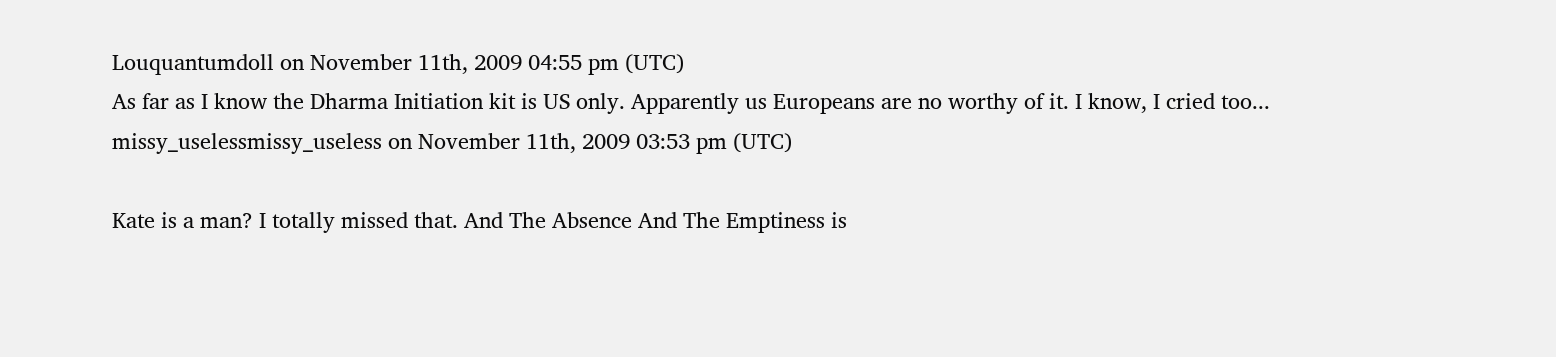Louquantumdoll on November 11th, 2009 04:55 pm (UTC)
As far as I know the Dharma Initiation kit is US only. Apparently us Europeans are no worthy of it. I know, I cried too...
missy_uselessmissy_useless on November 11th, 2009 03:53 pm (UTC)

Kate is a man? I totally missed that. And The Absence And The Emptiness is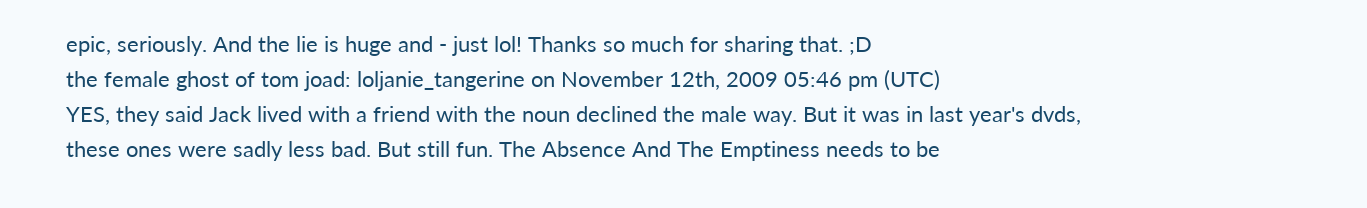epic, seriously. And the lie is huge and - just lol! Thanks so much for sharing that. ;D
the female ghost of tom joad: loljanie_tangerine on November 12th, 2009 05:46 pm (UTC)
YES, they said Jack lived with a friend with the noun declined the male way. But it was in last year's dvds, these ones were sadly less bad. But still fun. The Absence And The Emptiness needs to be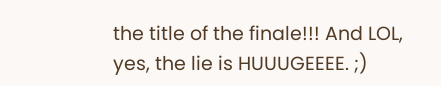the title of the finale!!! And LOL, yes, the lie is HUUUGEEEE. ;)